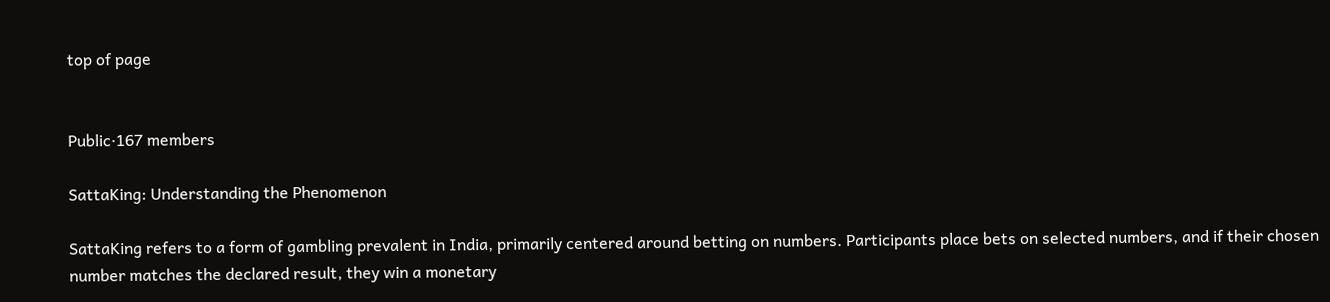top of page


Public·167 members

SattaKing: Understanding the Phenomenon

SattaKing refers to a form of gambling prevalent in India, primarily centered around betting on numbers. Participants place bets on selected numbers, and if their chosen number matches the declared result, they win a monetary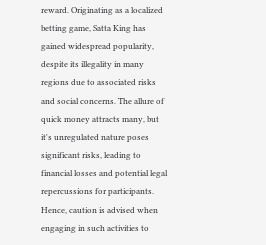reward. Originating as a localized betting game, Satta King has gained widespread popularity, despite its illegality in many regions due to associated risks and social concerns. The allure of quick money attracts many, but it's unregulated nature poses significant risks, leading to financial losses and potential legal repercussions for participants. Hence, caution is advised when engaging in such activities to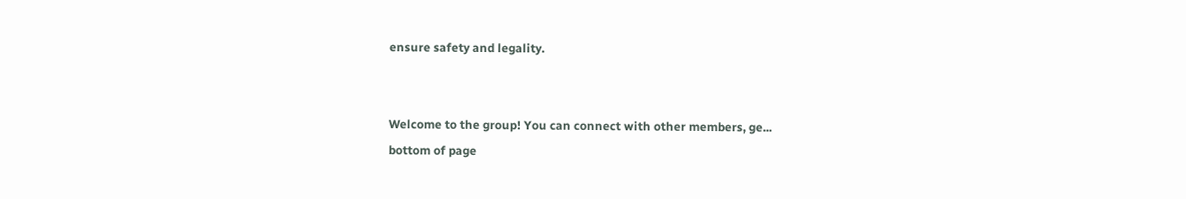ensure safety and legality.


Welcome to the group! You can connect with other members, ge...
bottom of page